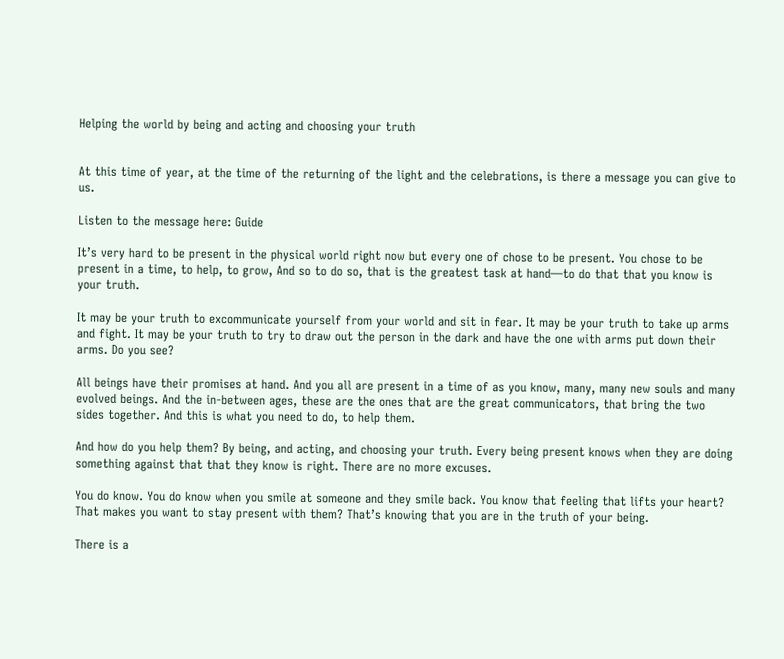Helping the world by being and acting and choosing your truth


At this time of year, at the time of the returning of the light and the celebrations, is there a message you can give to us.

Listen to the message here: Guide

It’s very hard to be present in the physical world right now but every one of chose to be present. You chose to be present in a time, to help, to grow, And so to do so, that is the greatest task at hand—to do that that you know is your truth.

It may be your truth to excommunicate yourself from your world and sit in fear. It may be your truth to take up arms and fight. It may be your truth to try to draw out the person in the dark and have the one with arms put down their arms. Do you see?

All beings have their promises at hand. And you all are present in a time of as you know, many, many new souls and many evolved beings. And the in-between ages, these are the ones that are the great communicators, that bring the two sides together. And this is what you need to do, to help them.

And how do you help them? By being, and acting, and choosing your truth. Every being present knows when they are doing something against that that they know is right. There are no more excuses.

You do know. You do know when you smile at someone and they smile back. You know that feeling that lifts your heart? That makes you want to stay present with them? That’s knowing that you are in the truth of your being.

There is a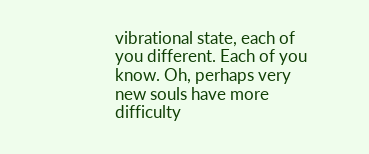vibrational state, each of you different. Each of you know. Oh, perhaps very new souls have more difficulty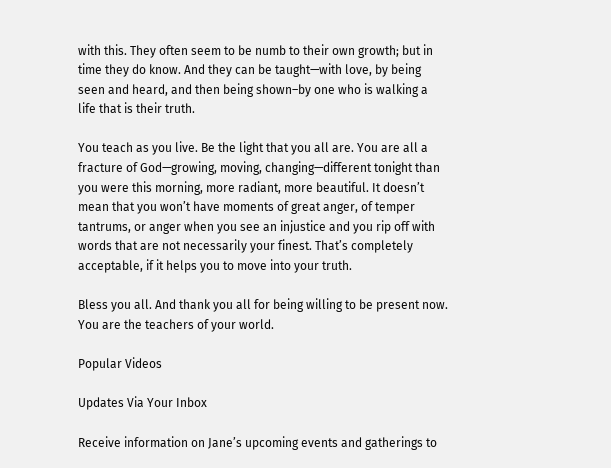with this. They often seem to be numb to their own growth; but in time they do know. And they can be taught—with love, by being seen and heard, and then being shown–by one who is walking a life that is their truth.

You teach as you live. Be the light that you all are. You are all a fracture of God—growing, moving, changing—different tonight than you were this morning, more radiant, more beautiful. It doesn’t mean that you won’t have moments of great anger, of temper tantrums, or anger when you see an injustice and you rip off with words that are not necessarily your finest. That’s completely acceptable, if it helps you to move into your truth.

Bless you all. And thank you all for being willing to be present now. You are the teachers of your world.

Popular Videos

Updates Via Your Inbox

Receive information on Jane’s upcoming events and gatherings to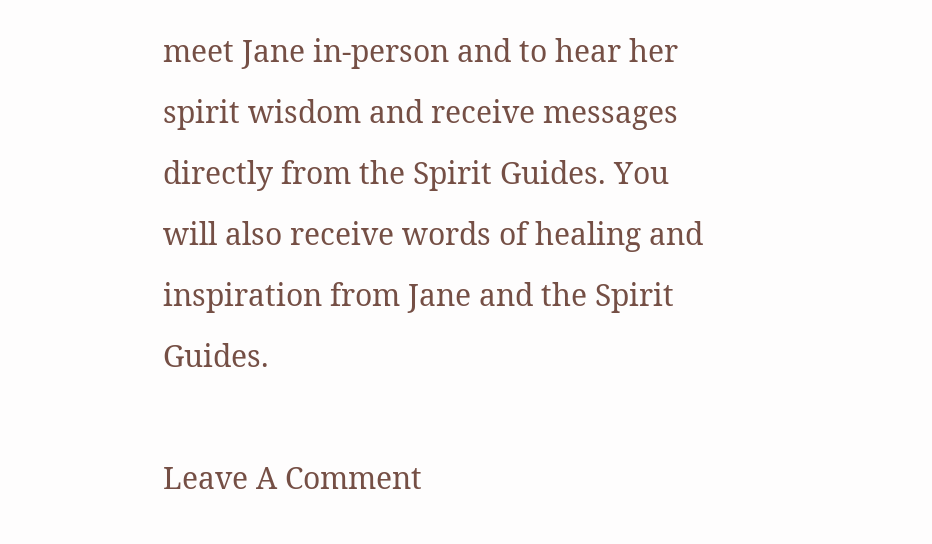meet Jane in-person and to hear her spirit wisdom and receive messages directly from the Spirit Guides. You will also receive words of healing and inspiration from Jane and the Spirit Guides.

Leave A Comment